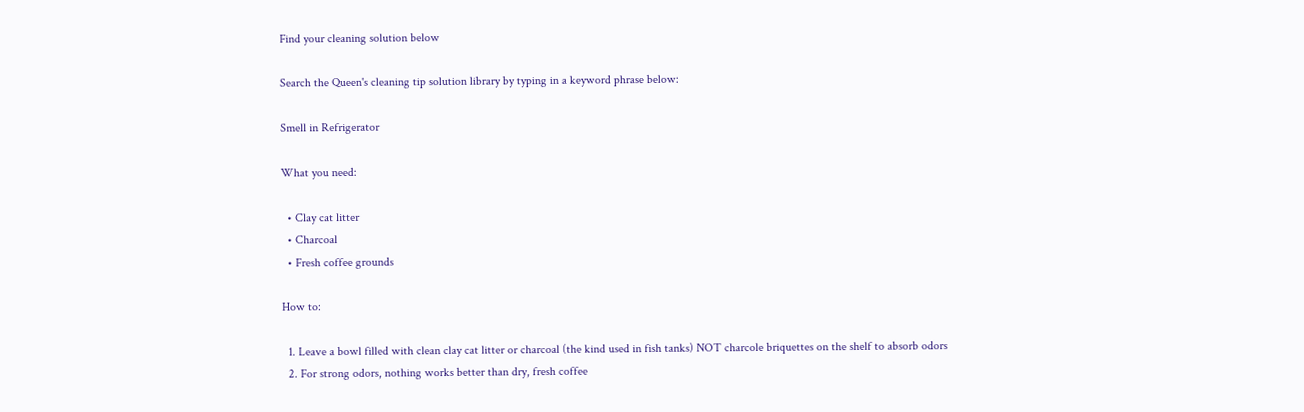Find your cleaning solution below

Search the Queen's cleaning tip solution library by typing in a keyword phrase below:

Smell in Refrigerator

What you need:

  • Clay cat litter
  • Charcoal
  • Fresh coffee grounds

How to:

  1. Leave a bowl filled with clean clay cat litter or charcoal (the kind used in fish tanks) NOT charcole briquettes on the shelf to absorb odors
  2. For strong odors, nothing works better than dry, fresh coffee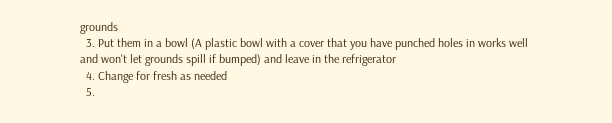grounds
  3. Put them in a bowl (A plastic bowl with a cover that you have punched holes in works well and won't let grounds spill if bumped) and leave in the refrigerator
  4. Change for fresh as needed
  5.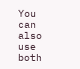You can also use both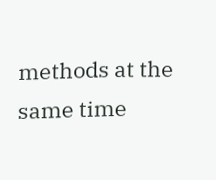methods at the same time